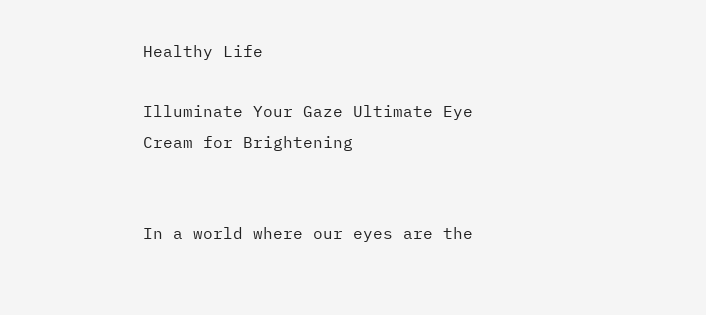Healthy Life

Illuminate Your Gaze Ultimate Eye Cream for Brightening


In a world where our eyes are the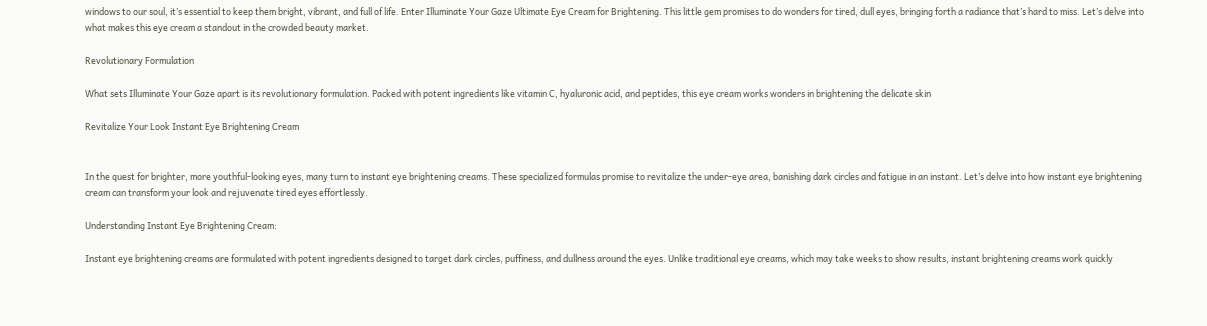windows to our soul, it’s essential to keep them bright, vibrant, and full of life. Enter Illuminate Your Gaze Ultimate Eye Cream for Brightening. This little gem promises to do wonders for tired, dull eyes, bringing forth a radiance that’s hard to miss. Let’s delve into what makes this eye cream a standout in the crowded beauty market.

Revolutionary Formulation

What sets Illuminate Your Gaze apart is its revolutionary formulation. Packed with potent ingredients like vitamin C, hyaluronic acid, and peptides, this eye cream works wonders in brightening the delicate skin

Revitalize Your Look Instant Eye Brightening Cream


In the quest for brighter, more youthful-looking eyes, many turn to instant eye brightening creams. These specialized formulas promise to revitalize the under-eye area, banishing dark circles and fatigue in an instant. Let’s delve into how instant eye brightening cream can transform your look and rejuvenate tired eyes effortlessly.

Understanding Instant Eye Brightening Cream:

Instant eye brightening creams are formulated with potent ingredients designed to target dark circles, puffiness, and dullness around the eyes. Unlike traditional eye creams, which may take weeks to show results, instant brightening creams work quickly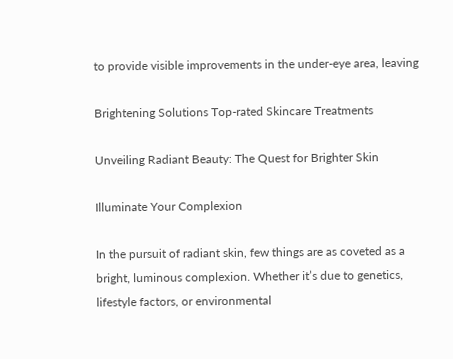to provide visible improvements in the under-eye area, leaving

Brightening Solutions Top-rated Skincare Treatments

Unveiling Radiant Beauty: The Quest for Brighter Skin

Illuminate Your Complexion

In the pursuit of radiant skin, few things are as coveted as a bright, luminous complexion. Whether it’s due to genetics, lifestyle factors, or environmental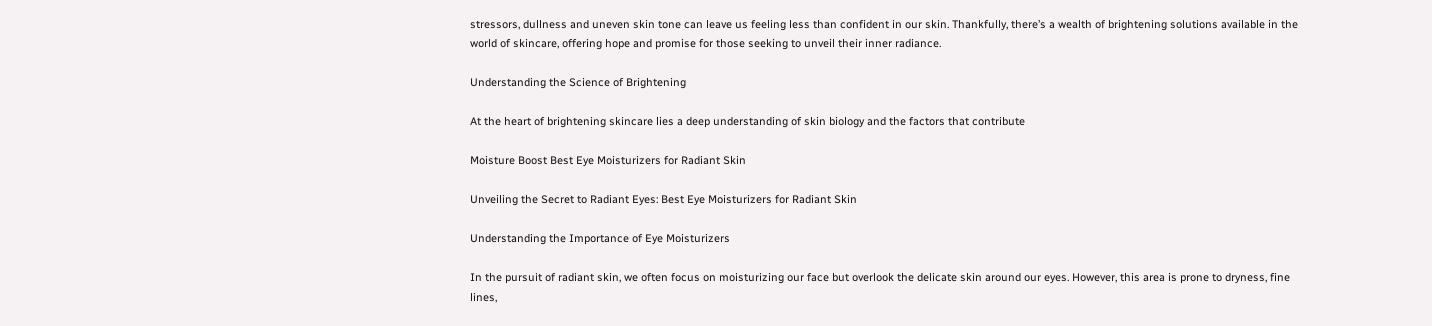stressors, dullness and uneven skin tone can leave us feeling less than confident in our skin. Thankfully, there’s a wealth of brightening solutions available in the world of skincare, offering hope and promise for those seeking to unveil their inner radiance.

Understanding the Science of Brightening

At the heart of brightening skincare lies a deep understanding of skin biology and the factors that contribute

Moisture Boost Best Eye Moisturizers for Radiant Skin

Unveiling the Secret to Radiant Eyes: Best Eye Moisturizers for Radiant Skin

Understanding the Importance of Eye Moisturizers

In the pursuit of radiant skin, we often focus on moisturizing our face but overlook the delicate skin around our eyes. However, this area is prone to dryness, fine lines,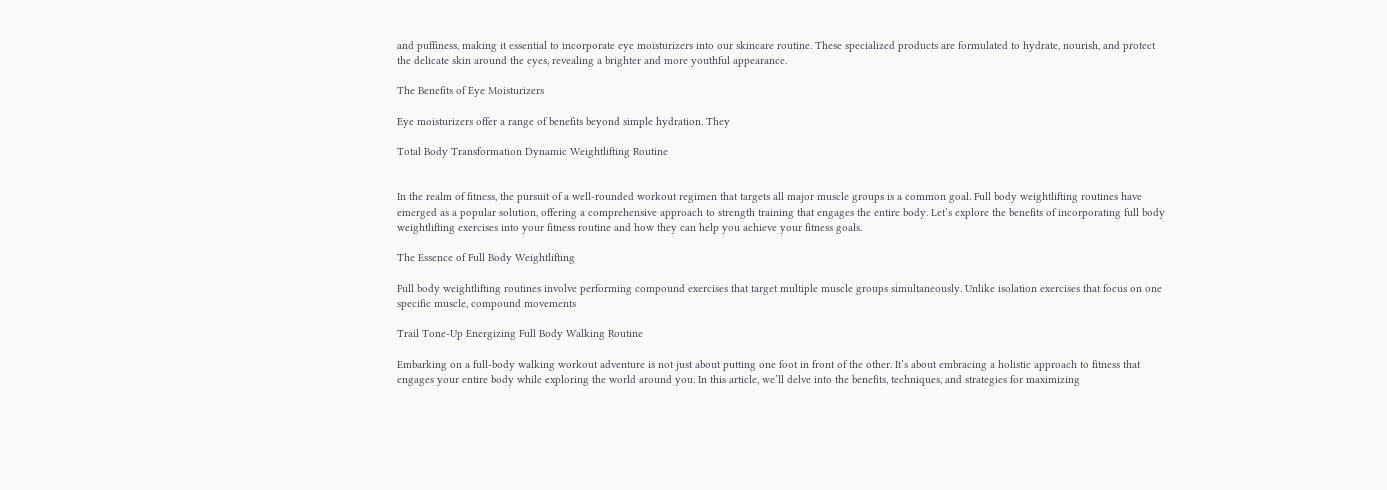and puffiness, making it essential to incorporate eye moisturizers into our skincare routine. These specialized products are formulated to hydrate, nourish, and protect the delicate skin around the eyes, revealing a brighter and more youthful appearance.

The Benefits of Eye Moisturizers

Eye moisturizers offer a range of benefits beyond simple hydration. They

Total Body Transformation Dynamic Weightlifting Routine


In the realm of fitness, the pursuit of a well-rounded workout regimen that targets all major muscle groups is a common goal. Full body weightlifting routines have emerged as a popular solution, offering a comprehensive approach to strength training that engages the entire body. Let’s explore the benefits of incorporating full body weightlifting exercises into your fitness routine and how they can help you achieve your fitness goals.

The Essence of Full Body Weightlifting

Full body weightlifting routines involve performing compound exercises that target multiple muscle groups simultaneously. Unlike isolation exercises that focus on one specific muscle, compound movements

Trail Tone-Up Energizing Full Body Walking Routine

Embarking on a full-body walking workout adventure is not just about putting one foot in front of the other. It’s about embracing a holistic approach to fitness that engages your entire body while exploring the world around you. In this article, we’ll delve into the benefits, techniques, and strategies for maximizing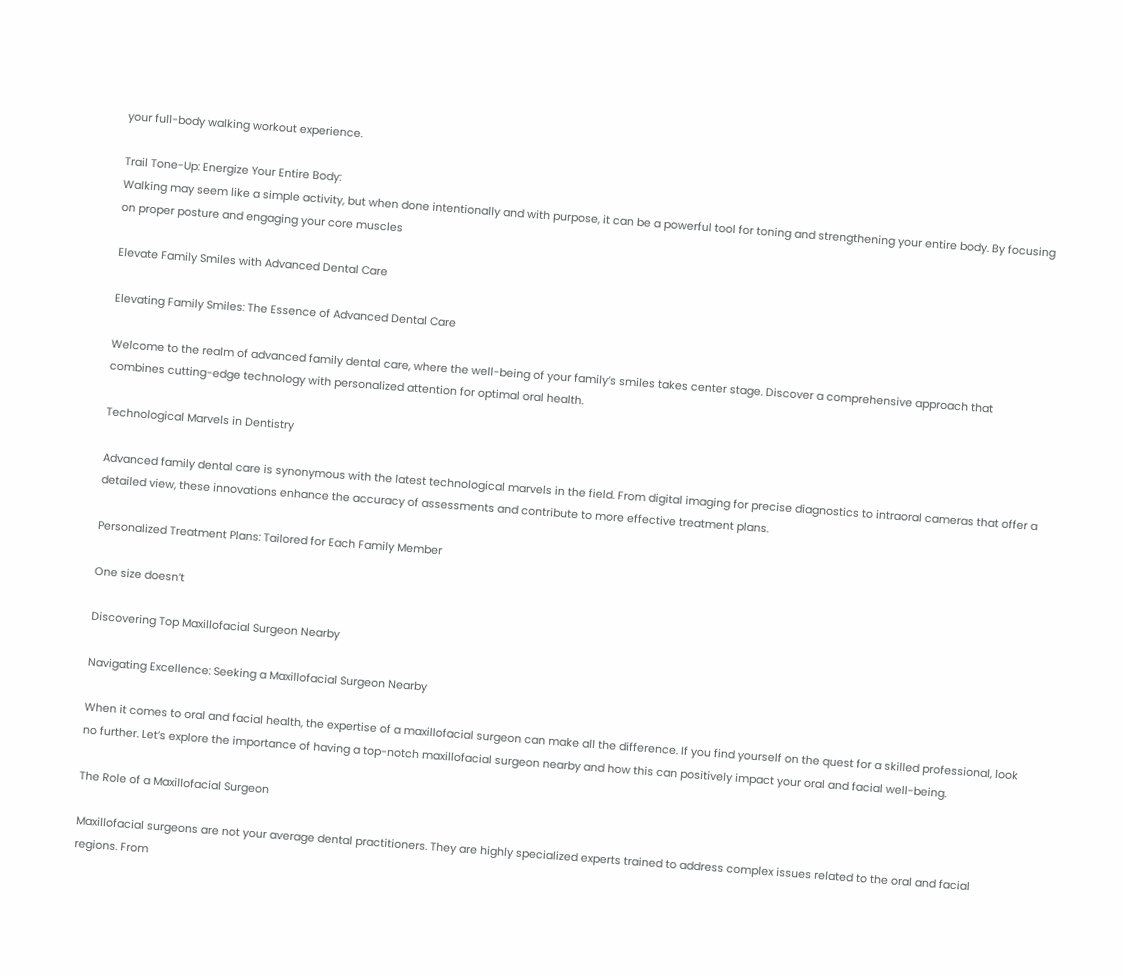your full-body walking workout experience.

Trail Tone-Up: Energize Your Entire Body:
Walking may seem like a simple activity, but when done intentionally and with purpose, it can be a powerful tool for toning and strengthening your entire body. By focusing on proper posture and engaging your core muscles

Elevate Family Smiles with Advanced Dental Care

Elevating Family Smiles: The Essence of Advanced Dental Care

Welcome to the realm of advanced family dental care, where the well-being of your family’s smiles takes center stage. Discover a comprehensive approach that combines cutting-edge technology with personalized attention for optimal oral health.

Technological Marvels in Dentistry

Advanced family dental care is synonymous with the latest technological marvels in the field. From digital imaging for precise diagnostics to intraoral cameras that offer a detailed view, these innovations enhance the accuracy of assessments and contribute to more effective treatment plans.

Personalized Treatment Plans: Tailored for Each Family Member

One size doesn’t

Discovering Top Maxillofacial Surgeon Nearby

Navigating Excellence: Seeking a Maxillofacial Surgeon Nearby

When it comes to oral and facial health, the expertise of a maxillofacial surgeon can make all the difference. If you find yourself on the quest for a skilled professional, look no further. Let’s explore the importance of having a top-notch maxillofacial surgeon nearby and how this can positively impact your oral and facial well-being.

The Role of a Maxillofacial Surgeon

Maxillofacial surgeons are not your average dental practitioners. They are highly specialized experts trained to address complex issues related to the oral and facial regions. From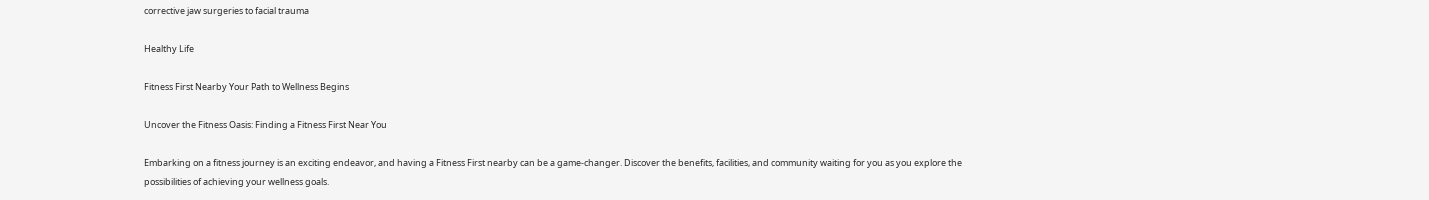corrective jaw surgeries to facial trauma

Healthy Life

Fitness First Nearby Your Path to Wellness Begins

Uncover the Fitness Oasis: Finding a Fitness First Near You

Embarking on a fitness journey is an exciting endeavor, and having a Fitness First nearby can be a game-changer. Discover the benefits, facilities, and community waiting for you as you explore the possibilities of achieving your wellness goals.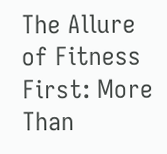The Allure of Fitness First: More Than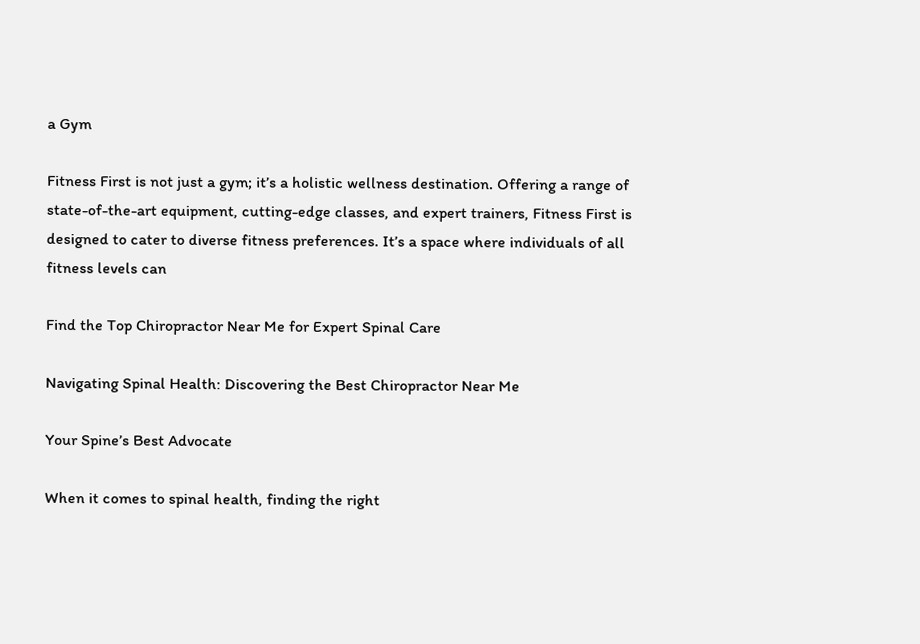a Gym

Fitness First is not just a gym; it’s a holistic wellness destination. Offering a range of state-of-the-art equipment, cutting-edge classes, and expert trainers, Fitness First is designed to cater to diverse fitness preferences. It’s a space where individuals of all fitness levels can

Find the Top Chiropractor Near Me for Expert Spinal Care

Navigating Spinal Health: Discovering the Best Chiropractor Near Me

Your Spine’s Best Advocate

When it comes to spinal health, finding the right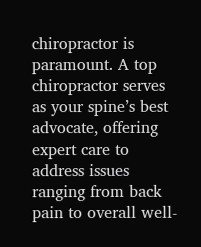chiropractor is paramount. A top chiropractor serves as your spine’s best advocate, offering expert care to address issues ranging from back pain to overall well-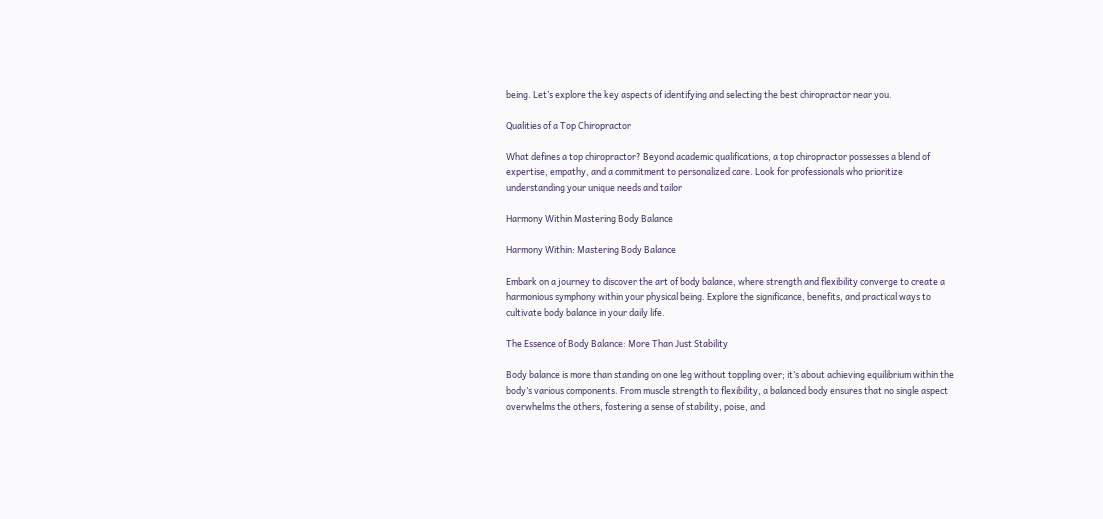being. Let’s explore the key aspects of identifying and selecting the best chiropractor near you.

Qualities of a Top Chiropractor

What defines a top chiropractor? Beyond academic qualifications, a top chiropractor possesses a blend of expertise, empathy, and a commitment to personalized care. Look for professionals who prioritize understanding your unique needs and tailor

Harmony Within Mastering Body Balance

Harmony Within: Mastering Body Balance

Embark on a journey to discover the art of body balance, where strength and flexibility converge to create a harmonious symphony within your physical being. Explore the significance, benefits, and practical ways to cultivate body balance in your daily life.

The Essence of Body Balance: More Than Just Stability

Body balance is more than standing on one leg without toppling over; it’s about achieving equilibrium within the body’s various components. From muscle strength to flexibility, a balanced body ensures that no single aspect overwhelms the others, fostering a sense of stability, poise, and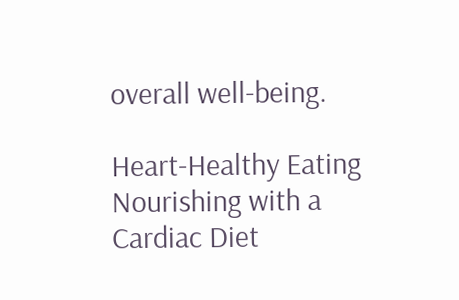overall well-being.

Heart-Healthy Eating Nourishing with a Cardiac Diet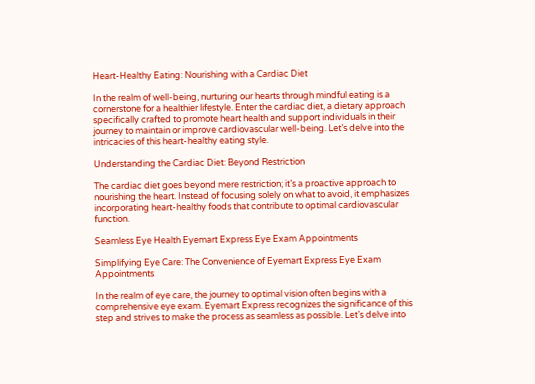Heart-Healthy Eating: Nourishing with a Cardiac Diet

In the realm of well-being, nurturing our hearts through mindful eating is a cornerstone for a healthier lifestyle. Enter the cardiac diet, a dietary approach specifically crafted to promote heart health and support individuals in their journey to maintain or improve cardiovascular well-being. Let’s delve into the intricacies of this heart-healthy eating style.

Understanding the Cardiac Diet: Beyond Restriction

The cardiac diet goes beyond mere restriction; it’s a proactive approach to nourishing the heart. Instead of focusing solely on what to avoid, it emphasizes incorporating heart-healthy foods that contribute to optimal cardiovascular function.

Seamless Eye Health Eyemart Express Eye Exam Appointments

Simplifying Eye Care: The Convenience of Eyemart Express Eye Exam Appointments

In the realm of eye care, the journey to optimal vision often begins with a comprehensive eye exam. Eyemart Express recognizes the significance of this step and strives to make the process as seamless as possible. Let’s delve into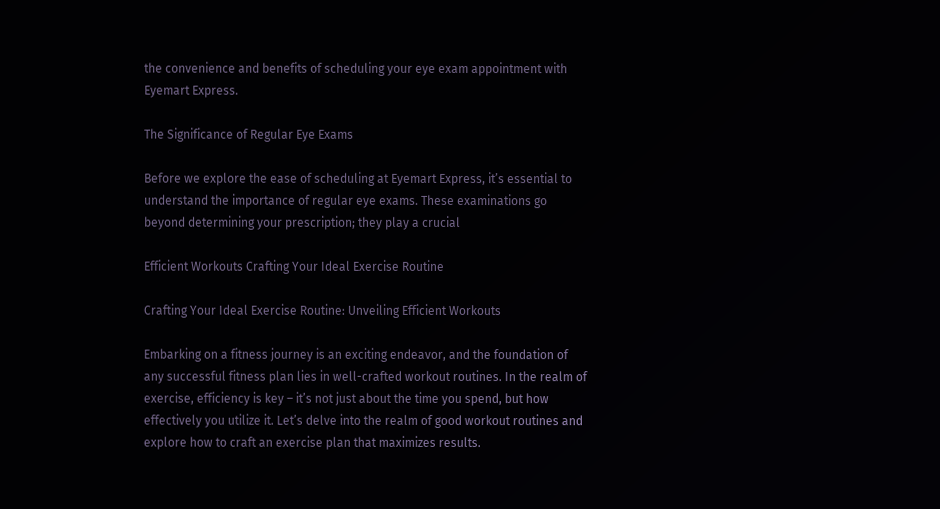the convenience and benefits of scheduling your eye exam appointment with Eyemart Express.

The Significance of Regular Eye Exams

Before we explore the ease of scheduling at Eyemart Express, it’s essential to understand the importance of regular eye exams. These examinations go beyond determining your prescription; they play a crucial

Efficient Workouts Crafting Your Ideal Exercise Routine

Crafting Your Ideal Exercise Routine: Unveiling Efficient Workouts

Embarking on a fitness journey is an exciting endeavor, and the foundation of any successful fitness plan lies in well-crafted workout routines. In the realm of exercise, efficiency is key – it’s not just about the time you spend, but how effectively you utilize it. Let’s delve into the realm of good workout routines and explore how to craft an exercise plan that maximizes results.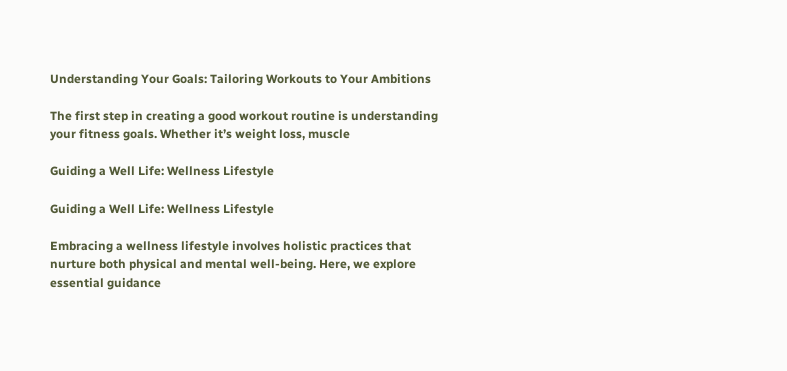Understanding Your Goals: Tailoring Workouts to Your Ambitions

The first step in creating a good workout routine is understanding your fitness goals. Whether it’s weight loss, muscle

Guiding a Well Life: Wellness Lifestyle

Guiding a Well Life: Wellness Lifestyle

Embracing a wellness lifestyle involves holistic practices that nurture both physical and mental well-being. Here, we explore essential guidance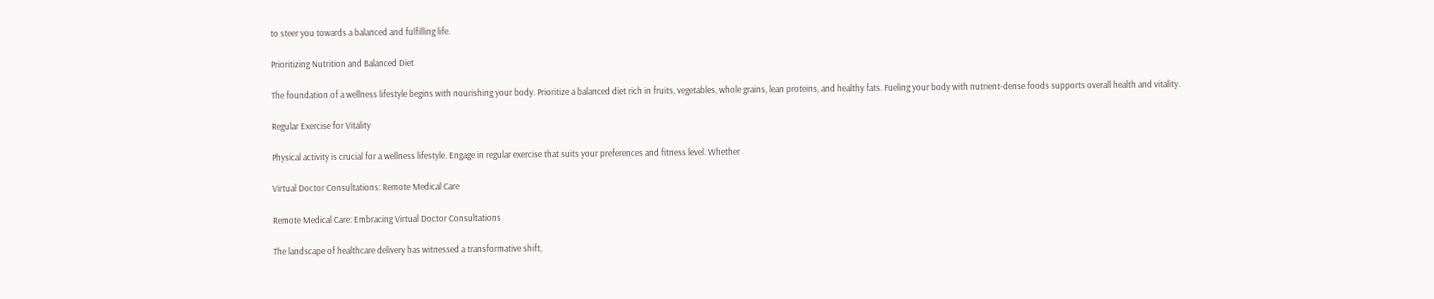to steer you towards a balanced and fulfilling life.

Prioritizing Nutrition and Balanced Diet

The foundation of a wellness lifestyle begins with nourishing your body. Prioritize a balanced diet rich in fruits, vegetables, whole grains, lean proteins, and healthy fats. Fueling your body with nutrient-dense foods supports overall health and vitality.

Regular Exercise for Vitality

Physical activity is crucial for a wellness lifestyle. Engage in regular exercise that suits your preferences and fitness level. Whether

Virtual Doctor Consultations: Remote Medical Care

Remote Medical Care: Embracing Virtual Doctor Consultations

The landscape of healthcare delivery has witnessed a transformative shift,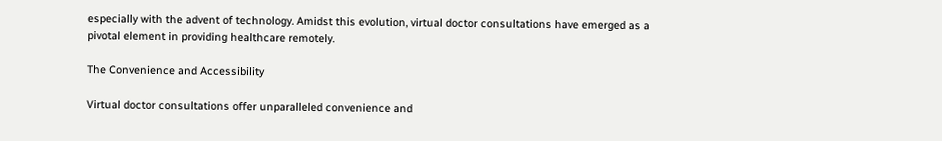especially with the advent of technology. Amidst this evolution, virtual doctor consultations have emerged as a pivotal element in providing healthcare remotely.

The Convenience and Accessibility

Virtual doctor consultations offer unparalleled convenience and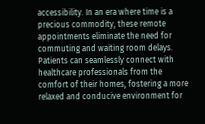accessibility. In an era where time is a precious commodity, these remote appointments eliminate the need for commuting and waiting room delays. Patients can seamlessly connect with healthcare professionals from the comfort of their homes, fostering a more relaxed and conducive environment for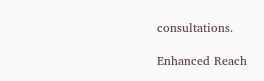consultations.

Enhanced Reach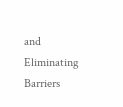and Eliminating Barriers